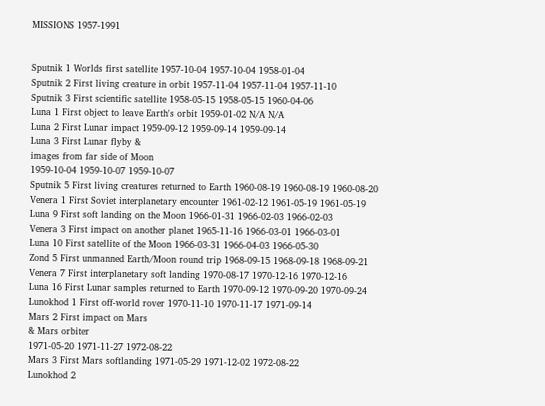MISSIONS 1957-1991


Sputnik 1 Worlds first satellite 1957-10-04 1957-10-04 1958-01-04
Sputnik 2 First living creature in orbit 1957-11-04 1957-11-04 1957-11-10
Sputnik 3 First scientific satellite 1958-05-15 1958-05-15 1960-04-06
Luna 1 First object to leave Earth's orbit 1959-01-02 N/A N/A
Luna 2 First Lunar impact 1959-09-12 1959-09-14 1959-09-14
Luna 3 First Lunar flyby &
images from far side of Moon
1959-10-04 1959-10-07 1959-10-07
Sputnik 5 First living creatures returned to Earth 1960-08-19 1960-08-19 1960-08-20
Venera 1 First Soviet interplanetary encounter 1961-02-12 1961-05-19 1961-05-19
Luna 9 First soft landing on the Moon 1966-01-31 1966-02-03 1966-02-03
Venera 3 First impact on another planet 1965-11-16 1966-03-01 1966-03-01
Luna 10 First satellite of the Moon 1966-03-31 1966-04-03 1966-05-30
Zond 5 First unmanned Earth/Moon round trip 1968-09-15 1968-09-18 1968-09-21
Venera 7 First interplanetary soft landing 1970-08-17 1970-12-16 1970-12-16
Luna 16 First Lunar samples returned to Earth 1970-09-12 1970-09-20 1970-09-24
Lunokhod 1 First off-world rover 1970-11-10 1970-11-17 1971-09-14
Mars 2 First impact on Mars
& Mars orbiter
1971-05-20 1971-11-27 1972-08-22
Mars 3 First Mars softlanding 1971-05-29 1971-12-02 1972-08-22
Lunokhod 2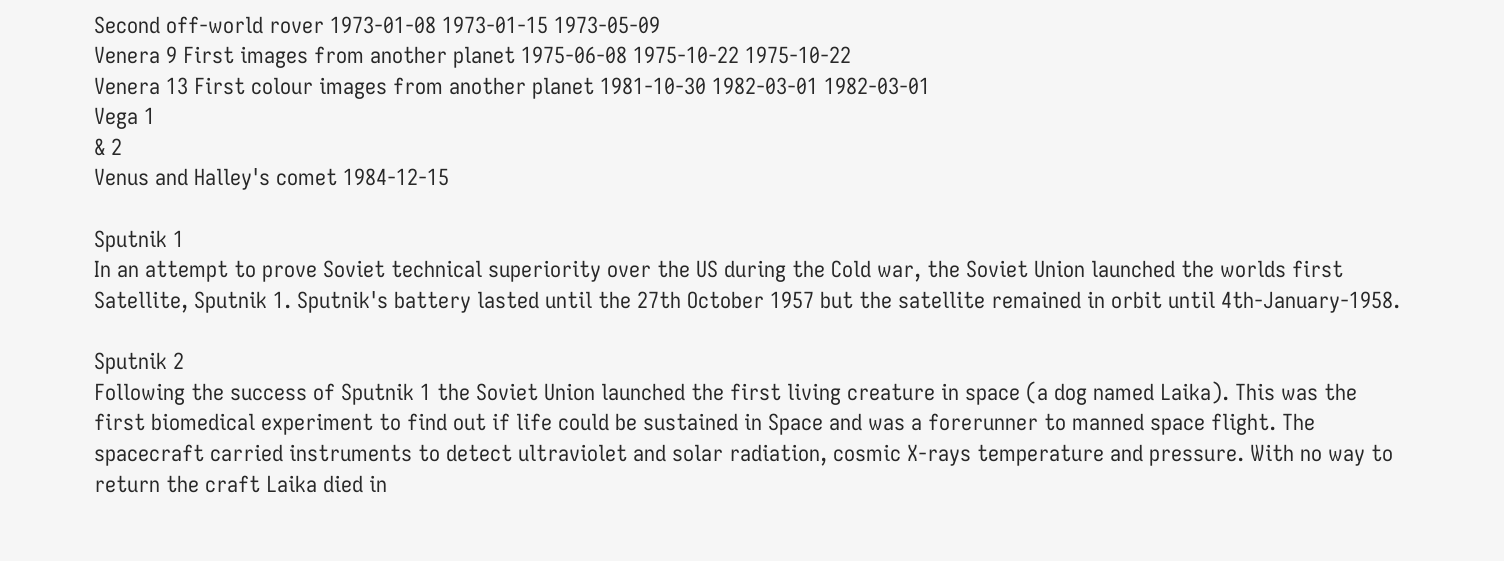Second off-world rover 1973-01-08 1973-01-15 1973-05-09
Venera 9 First images from another planet 1975-06-08 1975-10-22 1975-10-22
Venera 13 First colour images from another planet 1981-10-30 1982-03-01 1982-03-01
Vega 1
& 2
Venus and Halley's comet 1984-12-15

Sputnik 1
In an attempt to prove Soviet technical superiority over the US during the Cold war, the Soviet Union launched the worlds first Satellite, Sputnik 1. Sputnik's battery lasted until the 27th October 1957 but the satellite remained in orbit until 4th-January-1958.

Sputnik 2
Following the success of Sputnik 1 the Soviet Union launched the first living creature in space (a dog named Laika). This was the first biomedical experiment to find out if life could be sustained in Space and was a forerunner to manned space flight. The spacecraft carried instruments to detect ultraviolet and solar radiation, cosmic X-rays temperature and pressure. With no way to return the craft Laika died in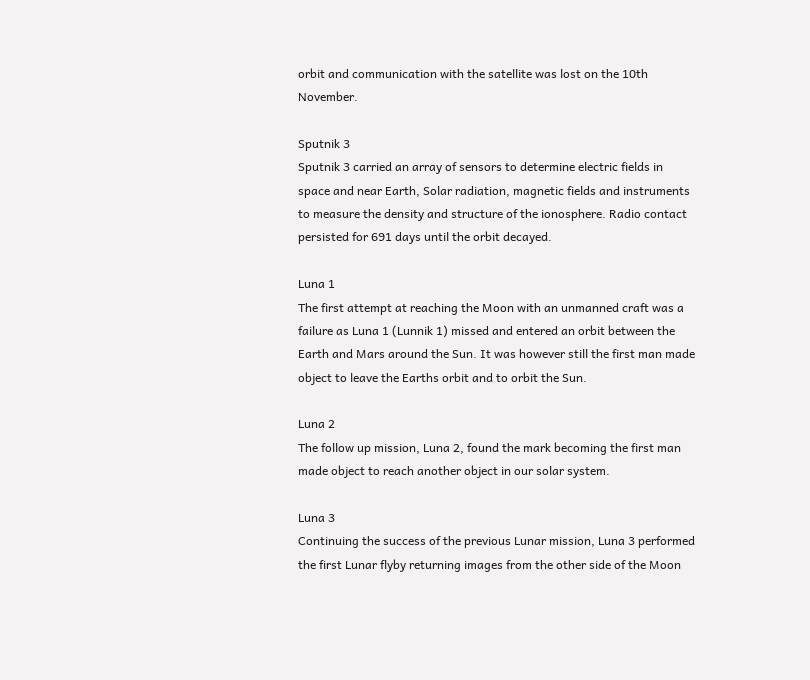orbit and communication with the satellite was lost on the 10th November.

Sputnik 3
Sputnik 3 carried an array of sensors to determine electric fields in space and near Earth, Solar radiation, magnetic fields and instruments to measure the density and structure of the ionosphere. Radio contact persisted for 691 days until the orbit decayed.

Luna 1
The first attempt at reaching the Moon with an unmanned craft was a failure as Luna 1 (Lunnik 1) missed and entered an orbit between the Earth and Mars around the Sun. It was however still the first man made object to leave the Earths orbit and to orbit the Sun.

Luna 2
The follow up mission, Luna 2, found the mark becoming the first man made object to reach another object in our solar system.

Luna 3
Continuing the success of the previous Lunar mission, Luna 3 performed the first Lunar flyby returning images from the other side of the Moon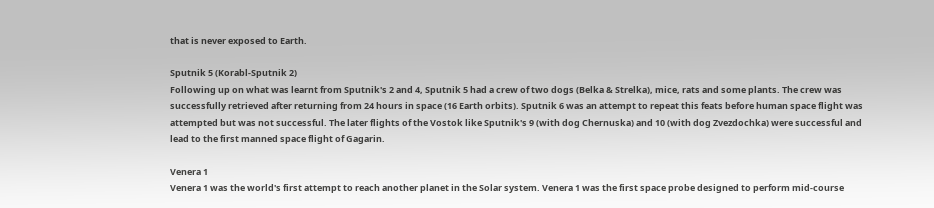that is never exposed to Earth.

Sputnik 5 (Korabl-Sputnik 2)
Following up on what was learnt from Sputnik's 2 and 4, Sputnik 5 had a crew of two dogs (Belka & Strelka), mice, rats and some plants. The crew was successfully retrieved after returning from 24 hours in space (16 Earth orbits). Sputnik 6 was an attempt to repeat this feats before human space flight was attempted but was not successful. The later flights of the Vostok like Sputnik's 9 (with dog Chernuska) and 10 (with dog Zvezdochka) were successful and lead to the first manned space flight of Gagarin.

Venera 1
Venera 1 was the world's first attempt to reach another planet in the Solar system. Venera 1 was the first space probe designed to perform mid-course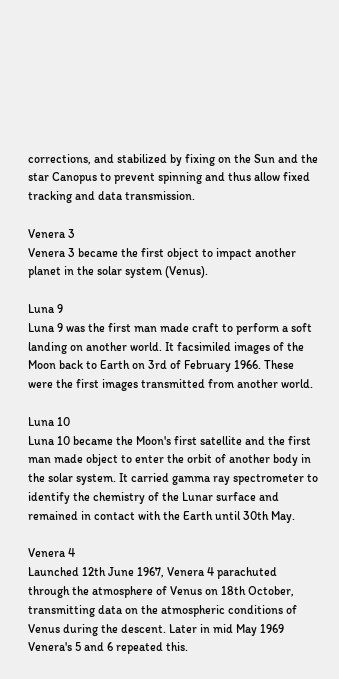corrections, and stabilized by fixing on the Sun and the star Canopus to prevent spinning and thus allow fixed tracking and data transmission.

Venera 3
Venera 3 became the first object to impact another planet in the solar system (Venus).

Luna 9
Luna 9 was the first man made craft to perform a soft landing on another world. It facsimiled images of the Moon back to Earth on 3rd of February 1966. These were the first images transmitted from another world.

Luna 10
Luna 10 became the Moon's first satellite and the first man made object to enter the orbit of another body in the solar system. It carried gamma ray spectrometer to identify the chemistry of the Lunar surface and remained in contact with the Earth until 30th May.

Venera 4
Launched 12th June 1967, Venera 4 parachuted through the atmosphere of Venus on 18th October, transmitting data on the atmospheric conditions of Venus during the descent. Later in mid May 1969 Venera's 5 and 6 repeated this.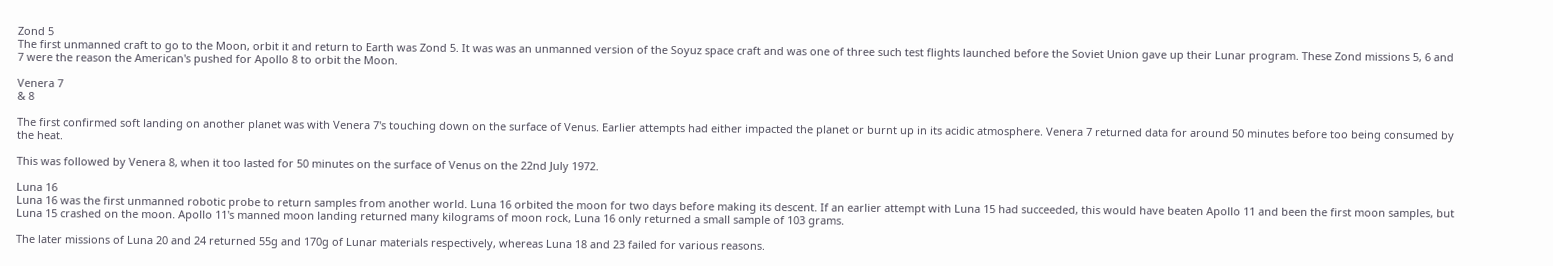Zond 5
The first unmanned craft to go to the Moon, orbit it and return to Earth was Zond 5. It was was an unmanned version of the Soyuz space craft and was one of three such test flights launched before the Soviet Union gave up their Lunar program. These Zond missions 5, 6 and 7 were the reason the American's pushed for Apollo 8 to orbit the Moon.

Venera 7
& 8

The first confirmed soft landing on another planet was with Venera 7's touching down on the surface of Venus. Earlier attempts had either impacted the planet or burnt up in its acidic atmosphere. Venera 7 returned data for around 50 minutes before too being consumed by the heat.

This was followed by Venera 8, when it too lasted for 50 minutes on the surface of Venus on the 22nd July 1972.

Luna 16
Luna 16 was the first unmanned robotic probe to return samples from another world. Luna 16 orbited the moon for two days before making its descent. If an earlier attempt with Luna 15 had succeeded, this would have beaten Apollo 11 and been the first moon samples, but Luna 15 crashed on the moon. Apollo 11's manned moon landing returned many kilograms of moon rock, Luna 16 only returned a small sample of 103 grams.

The later missions of Luna 20 and 24 returned 55g and 170g of Lunar materials respectively, whereas Luna 18 and 23 failed for various reasons.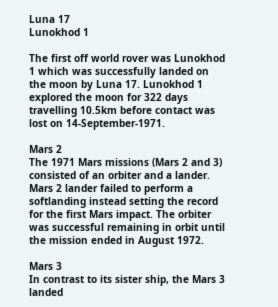Luna 17
Lunokhod 1

The first off world rover was Lunokhod 1 which was successfully landed on the moon by Luna 17. Lunokhod 1 explored the moon for 322 days travelling 10.5km before contact was lost on 14-September-1971.

Mars 2
The 1971 Mars missions (Mars 2 and 3) consisted of an orbiter and a lander. Mars 2 lander failed to perform a softlanding instead setting the record for the first Mars impact. The orbiter was successful remaining in orbit until the mission ended in August 1972.

Mars 3
In contrast to its sister ship, the Mars 3 landed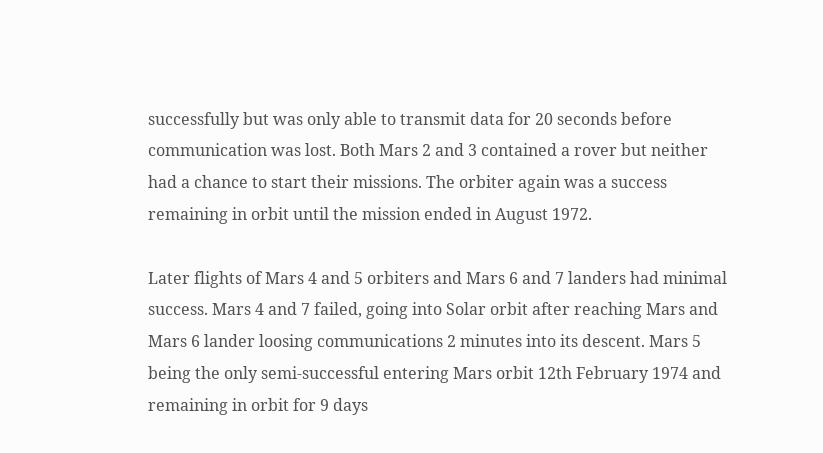successfully but was only able to transmit data for 20 seconds before communication was lost. Both Mars 2 and 3 contained a rover but neither had a chance to start their missions. The orbiter again was a success remaining in orbit until the mission ended in August 1972.

Later flights of Mars 4 and 5 orbiters and Mars 6 and 7 landers had minimal success. Mars 4 and 7 failed, going into Solar orbit after reaching Mars and Mars 6 lander loosing communications 2 minutes into its descent. Mars 5 being the only semi-successful entering Mars orbit 12th February 1974 and remaining in orbit for 9 days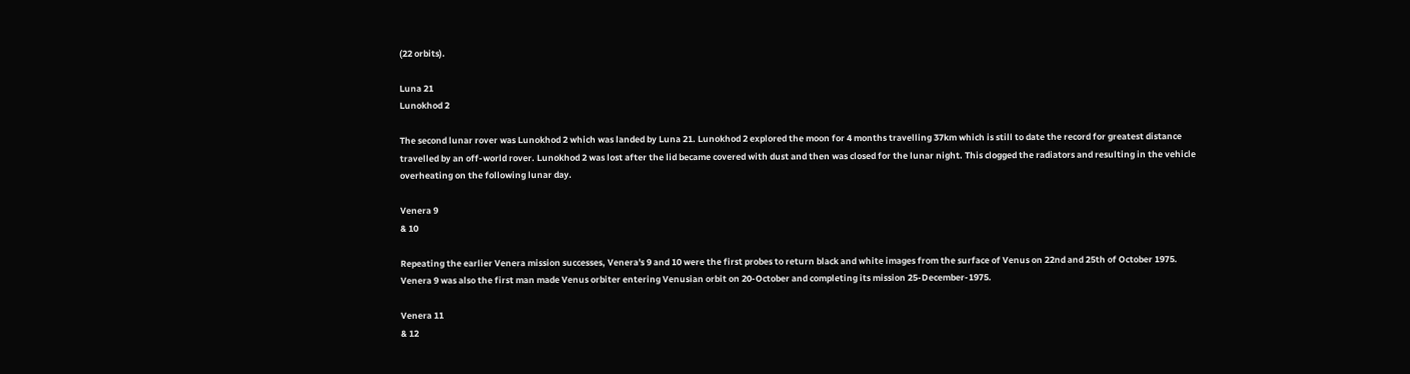(22 orbits).

Luna 21
Lunokhod 2

The second lunar rover was Lunokhod 2 which was landed by Luna 21. Lunokhod 2 explored the moon for 4 months travelling 37km which is still to date the record for greatest distance travelled by an off-world rover. Lunokhod 2 was lost after the lid became covered with dust and then was closed for the lunar night. This clogged the radiators and resulting in the vehicle overheating on the following lunar day.

Venera 9
& 10

Repeating the earlier Venera mission successes, Venera's 9 and 10 were the first probes to return black and white images from the surface of Venus on 22nd and 25th of October 1975. Venera 9 was also the first man made Venus orbiter entering Venusian orbit on 20-October and completing its mission 25-December-1975.

Venera 11
& 12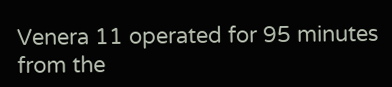Venera 11 operated for 95 minutes from the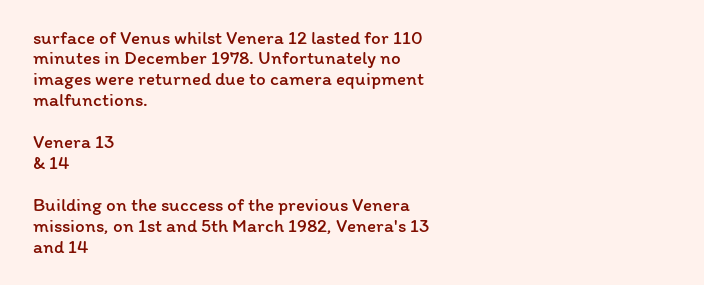surface of Venus whilst Venera 12 lasted for 110 minutes in December 1978. Unfortunately no images were returned due to camera equipment malfunctions.

Venera 13
& 14

Building on the success of the previous Venera missions, on 1st and 5th March 1982, Venera's 13 and 14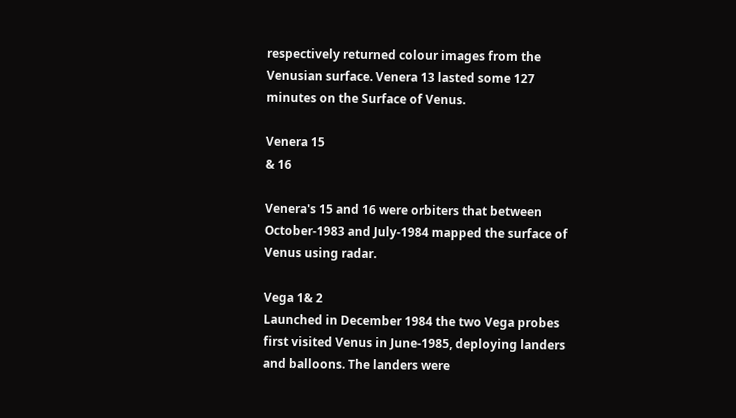respectively returned colour images from the Venusian surface. Venera 13 lasted some 127 minutes on the Surface of Venus.

Venera 15
& 16

Venera's 15 and 16 were orbiters that between October-1983 and July-1984 mapped the surface of Venus using radar.

Vega 1& 2
Launched in December 1984 the two Vega probes first visited Venus in June-1985, deploying landers and balloons. The landers were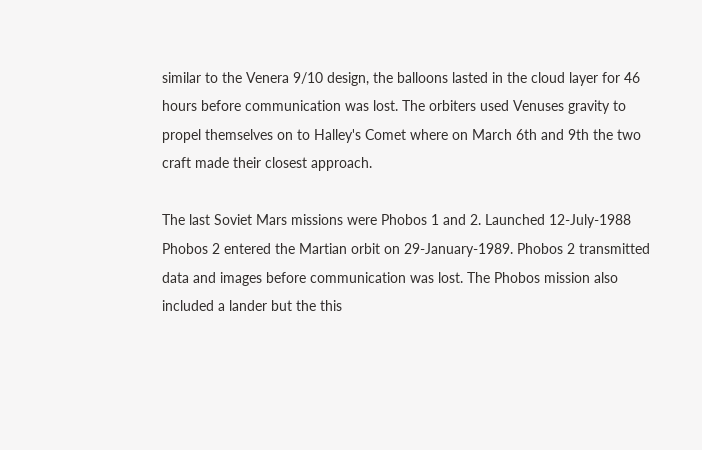similar to the Venera 9/10 design, the balloons lasted in the cloud layer for 46 hours before communication was lost. The orbiters used Venuses gravity to propel themselves on to Halley's Comet where on March 6th and 9th the two craft made their closest approach.

The last Soviet Mars missions were Phobos 1 and 2. Launched 12-July-1988 Phobos 2 entered the Martian orbit on 29-January-1989. Phobos 2 transmitted data and images before communication was lost. The Phobos mission also included a lander but the this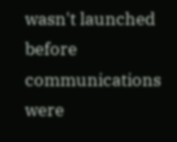wasn't launched before communications were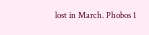lost in March. Phobos 1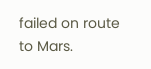failed on route to Mars.